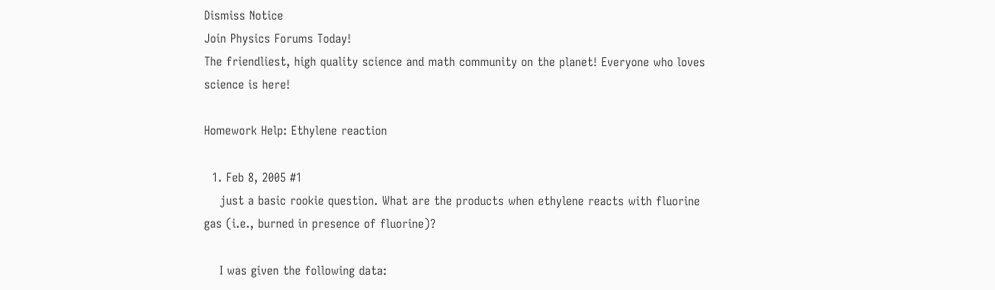Dismiss Notice
Join Physics Forums Today!
The friendliest, high quality science and math community on the planet! Everyone who loves science is here!

Homework Help: Ethylene reaction

  1. Feb 8, 2005 #1
    just a basic rookie question. What are the products when ethylene reacts with fluorine gas (i.e., burned in presence of fluorine)?

    I was given the following data: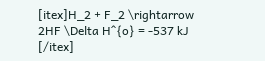[itex]H_2 + F_2 \rightarrow 2HF \Delta H^{o} = -537 kJ [/itex]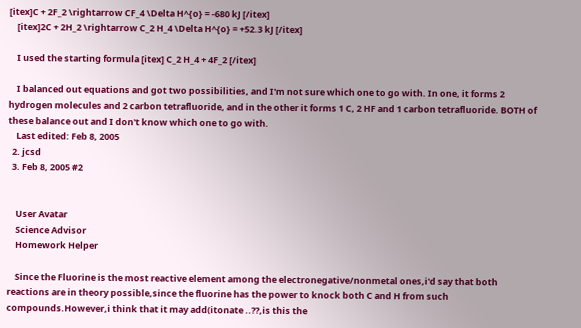[itex]C + 2F_2 \rightarrow CF_4 \Delta H^{o} = -680 kJ [/itex]
    [itex]2C + 2H_2 \rightarrow C_2 H_4 \Delta H^{o} = +52.3 kJ [/itex]

    I used the starting formula [itex] C_2 H_4 + 4F_2 [/itex]

    I balanced out equations and got two possibilities, and I'm not sure which one to go with. In one, it forms 2 hydrogen molecules and 2 carbon tetrafluoride, and in the other it forms 1 C, 2 HF and 1 carbon tetrafluoride. BOTH of these balance out and I don't know which one to go with.
    Last edited: Feb 8, 2005
  2. jcsd
  3. Feb 8, 2005 #2


    User Avatar
    Science Advisor
    Homework Helper

    Since the Fluorine is the most reactive element among the electronegative/nonmetal ones,i'd say that both reactions are in theory possible,since the fluorine has the power to knock both C and H from such compounds.However,i think that it may add(itonate ..??,is this the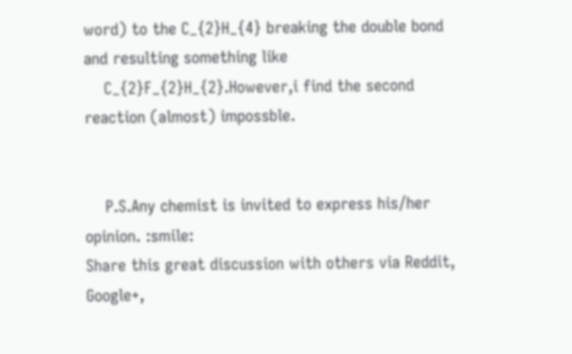word) to the C_{2}H_{4} breaking the double bond and resulting something like
    C_{2}F_{2}H_{2}.However,i find the second reaction (almost) impossble.


    P.S.Any chemist is invited to express his/her opinion. :smile:
Share this great discussion with others via Reddit, Google+,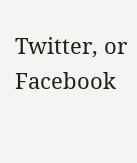Twitter, or Facebook